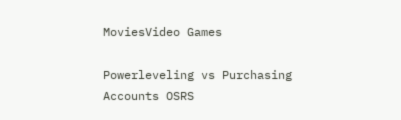MoviesVideo Games

Powerleveling vs Purchasing Accounts OSRS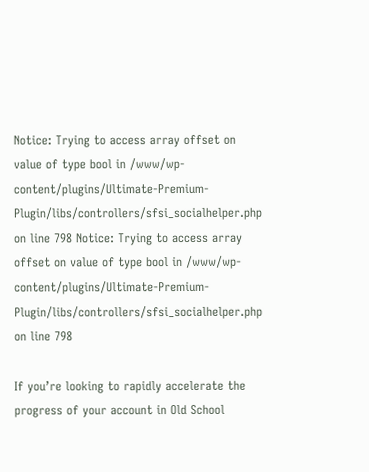Notice: Trying to access array offset on value of type bool in /www/wp-content/plugins/Ultimate-Premium-Plugin/libs/controllers/sfsi_socialhelper.php on line 798 Notice: Trying to access array offset on value of type bool in /www/wp-content/plugins/Ultimate-Premium-Plugin/libs/controllers/sfsi_socialhelper.php on line 798

If you’re looking to rapidly accelerate the progress of your account in Old School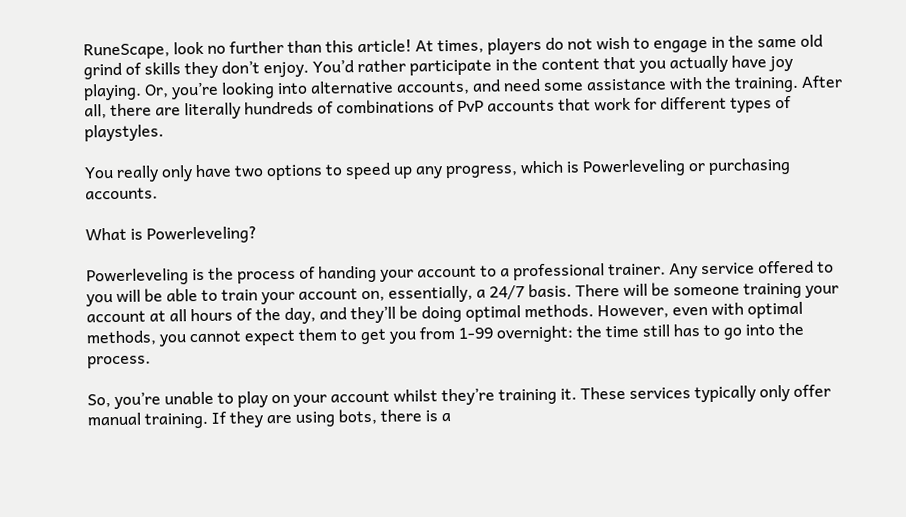RuneScape, look no further than this article! At times, players do not wish to engage in the same old grind of skills they don’t enjoy. You’d rather participate in the content that you actually have joy playing. Or, you’re looking into alternative accounts, and need some assistance with the training. After all, there are literally hundreds of combinations of PvP accounts that work for different types of playstyles.

You really only have two options to speed up any progress, which is Powerleveling or purchasing accounts.

What is Powerleveling?

Powerleveling is the process of handing your account to a professional trainer. Any service offered to you will be able to train your account on, essentially, a 24/7 basis. There will be someone training your account at all hours of the day, and they’ll be doing optimal methods. However, even with optimal methods, you cannot expect them to get you from 1-99 overnight: the time still has to go into the process.

So, you’re unable to play on your account whilst they’re training it. These services typically only offer manual training. If they are using bots, there is a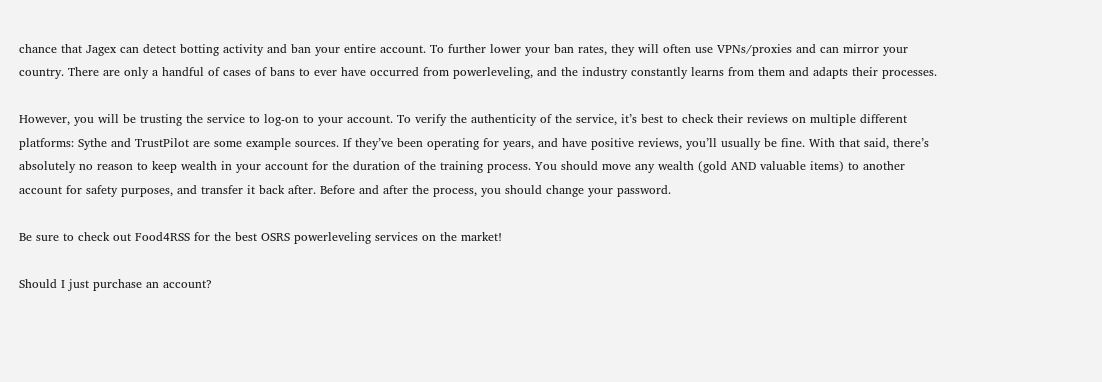chance that Jagex can detect botting activity and ban your entire account. To further lower your ban rates, they will often use VPNs/proxies and can mirror your country. There are only a handful of cases of bans to ever have occurred from powerleveling, and the industry constantly learns from them and adapts their processes.

However, you will be trusting the service to log-on to your account. To verify the authenticity of the service, it’s best to check their reviews on multiple different platforms: Sythe and TrustPilot are some example sources. If they’ve been operating for years, and have positive reviews, you’ll usually be fine. With that said, there’s absolutely no reason to keep wealth in your account for the duration of the training process. You should move any wealth (gold AND valuable items) to another account for safety purposes, and transfer it back after. Before and after the process, you should change your password.

Be sure to check out Food4RSS for the best OSRS powerleveling services on the market!

Should I just purchase an account?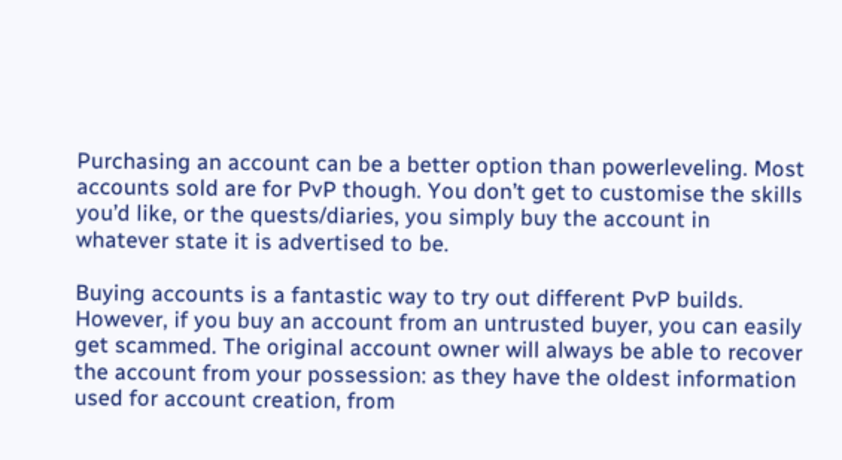Purchasing an account can be a better option than powerleveling. Most accounts sold are for PvP though. You don’t get to customise the skills you’d like, or the quests/diaries, you simply buy the account in whatever state it is advertised to be.

Buying accounts is a fantastic way to try out different PvP builds. However, if you buy an account from an untrusted buyer, you can easily get scammed. The original account owner will always be able to recover the account from your possession: as they have the oldest information used for account creation, from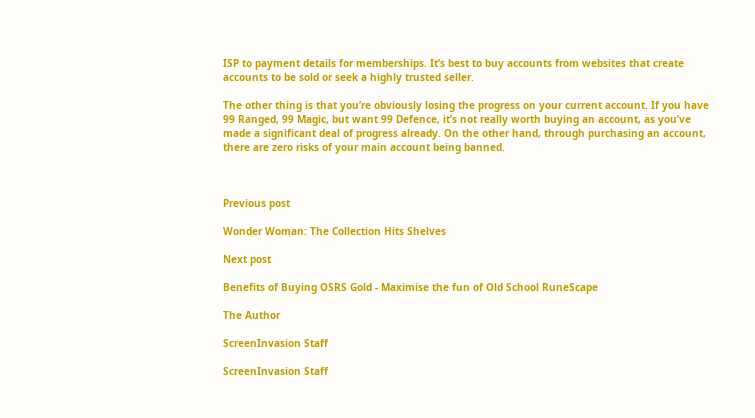ISP to payment details for memberships. It’s best to buy accounts from websites that create accounts to be sold or seek a highly trusted seller.

The other thing is that you’re obviously losing the progress on your current account. If you have 99 Ranged, 99 Magic, but want 99 Defence, it’s not really worth buying an account, as you’ve made a significant deal of progress already. On the other hand, through purchasing an account, there are zero risks of your main account being banned.



Previous post

Wonder Woman: The Collection Hits Shelves

Next post

Benefits of Buying OSRS Gold - Maximise the fun of Old School RuneScape

The Author

ScreenInvasion Staff

ScreenInvasion Staff